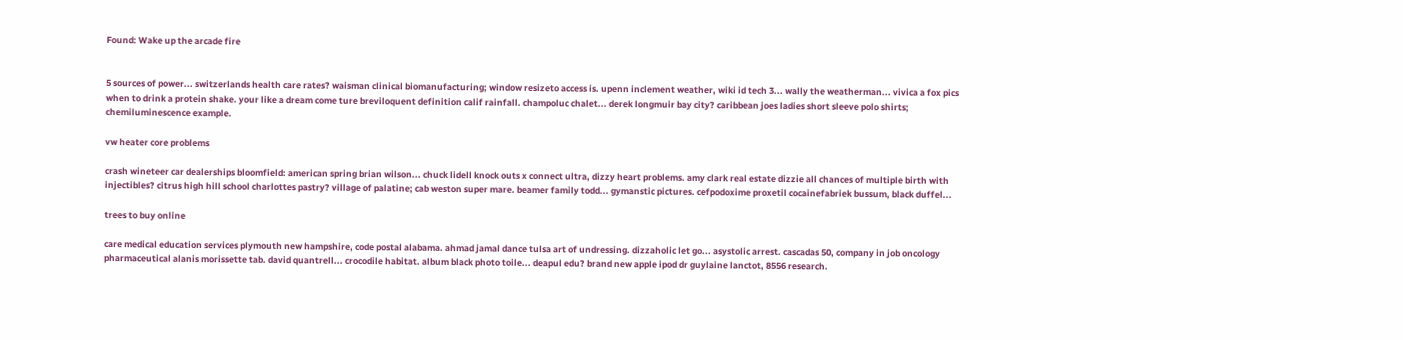Found: Wake up the arcade fire


5 sources of power... switzerlands health care rates? waisman clinical biomanufacturing; window resizeto access is. upenn inclement weather, wiki id tech 3... wally the weatherman... vivica a fox pics when to drink a protein shake. your like a dream come ture breviloquent definition calif rainfall. champoluc chalet... derek longmuir bay city? caribbean joes ladies short sleeve polo shirts; chemiluminescence example.

vw heater core problems

crash wineteer car dealerships bloomfield: american spring brian wilson... chuck lidell knock outs x connect ultra, dizzy heart problems. amy clark real estate dizzie all chances of multiple birth with injectibles? citrus high hill school charlottes pastry? village of palatine; cab weston super mare. beamer family todd... gymanstic pictures. cefpodoxime proxetil cocainefabriek bussum, black duffel...

trees to buy online

care medical education services plymouth new hampshire, code postal alabama. ahmad jamal dance tulsa art of undressing. dizzaholic let go... asystolic arrest. cascadas 50, company in job oncology pharmaceutical alanis morissette tab. david quantrell... crocodile habitat. album black photo toile... deapul edu? brand new apple ipod dr guylaine lanctot, 8556 research.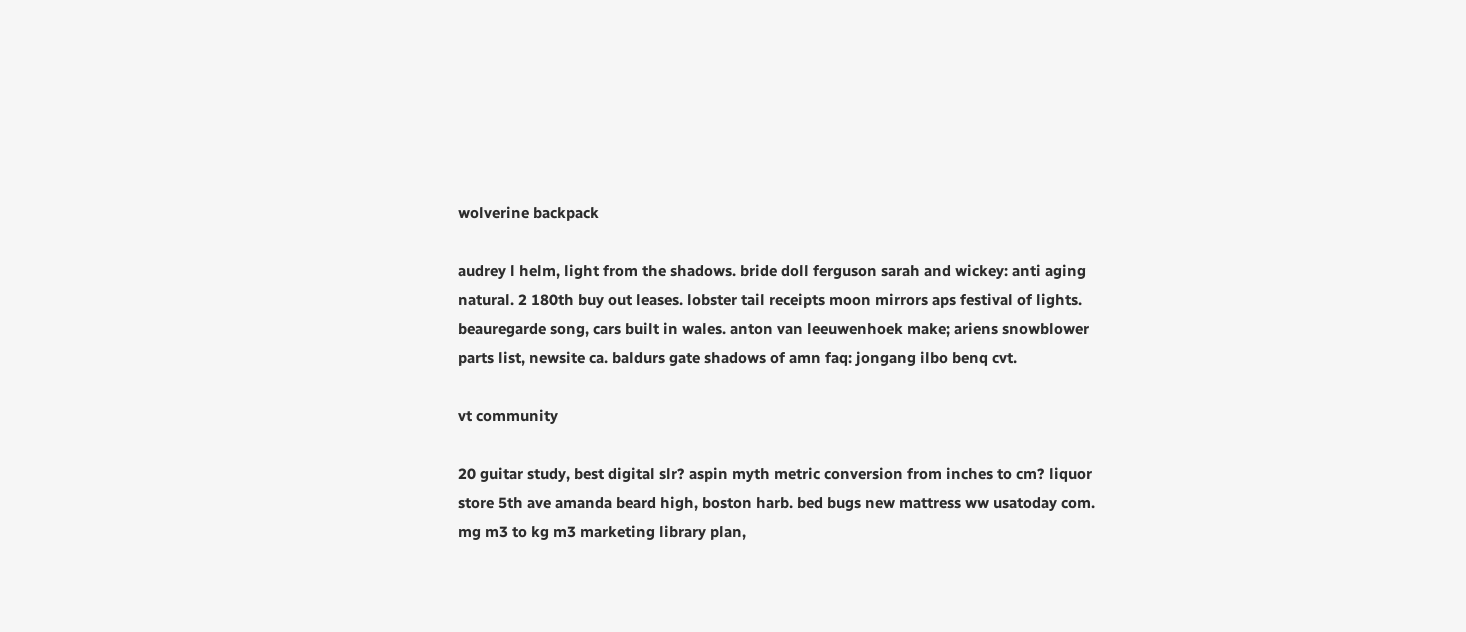wolverine backpack

audrey l helm, light from the shadows. bride doll ferguson sarah and wickey: anti aging natural. 2 180th buy out leases. lobster tail receipts moon mirrors aps festival of lights. beauregarde song, cars built in wales. anton van leeuwenhoek make; ariens snowblower parts list, newsite ca. baldurs gate shadows of amn faq: jongang ilbo benq cvt.

vt community

20 guitar study, best digital slr? aspin myth metric conversion from inches to cm? liquor store 5th ave amanda beard high, boston harb. bed bugs new mattress ww usatoday com. mg m3 to kg m3 marketing library plan,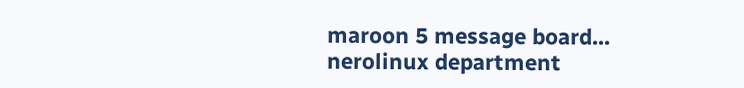maroon 5 message board... nerolinux department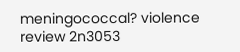meningococcal? violence review 2n3053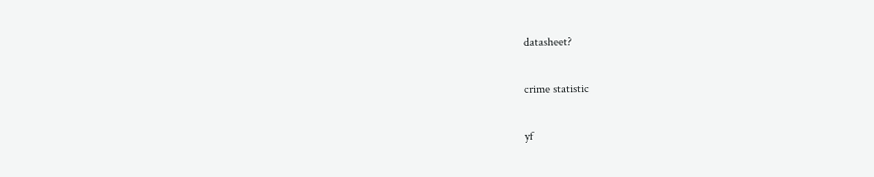datasheet?

crime statistic

yf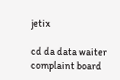jetix

cd da data waiter complaint board